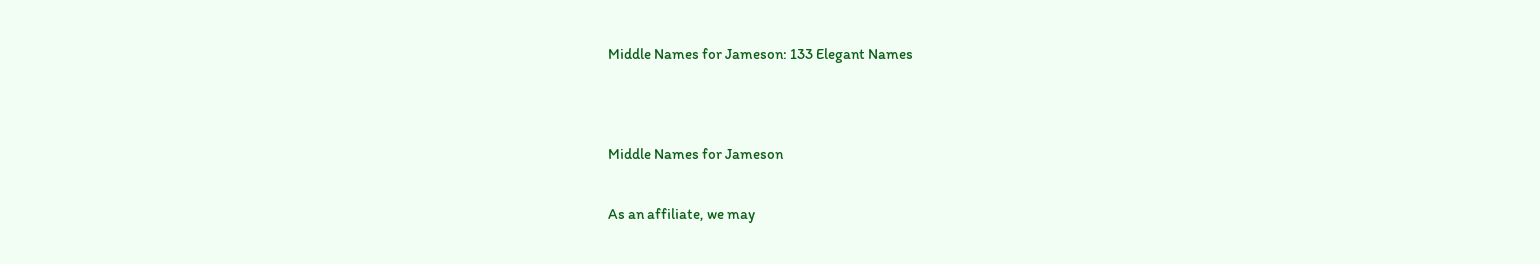Middle Names for Jameson: 133 Elegant Names




Middle Names for Jameson


As an affiliate, we may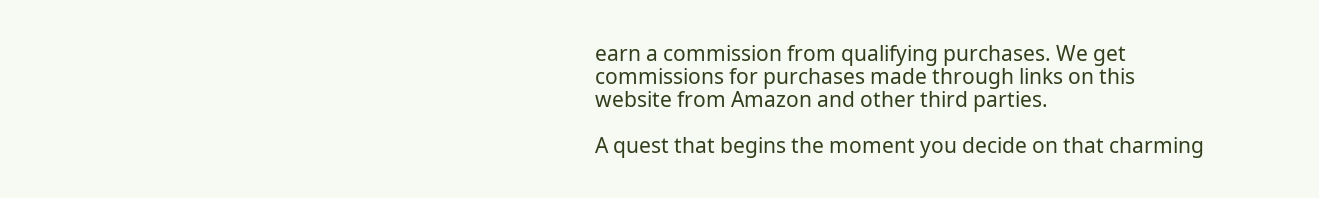earn a commission from qualifying purchases. We get commissions for purchases made through links on this website from Amazon and other third parties.

A quest that begins the moment you decide on that charming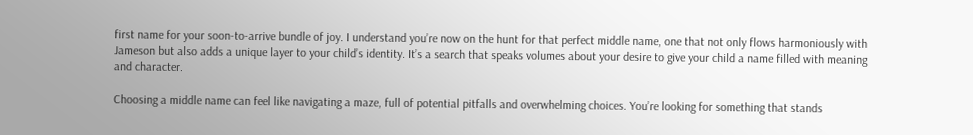first name for your soon-to-arrive bundle of joy. I understand you’re now on the hunt for that perfect middle name, one that not only flows harmoniously with Jameson but also adds a unique layer to your child’s identity. It’s a search that speaks volumes about your desire to give your child a name filled with meaning and character.

Choosing a middle name can feel like navigating a maze, full of potential pitfalls and overwhelming choices. You’re looking for something that stands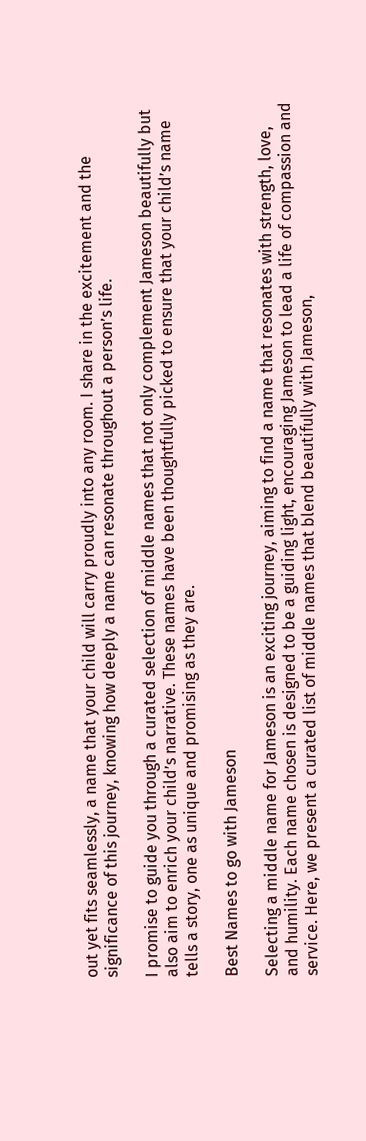out yet fits seamlessly, a name that your child will carry proudly into any room. I share in the excitement and the significance of this journey, knowing how deeply a name can resonate throughout a person’s life.

I promise to guide you through a curated selection of middle names that not only complement Jameson beautifully but also aim to enrich your child’s narrative. These names have been thoughtfully picked to ensure that your child’s name tells a story, one as unique and promising as they are.

Best Names to go with Jameson

Selecting a middle name for Jameson is an exciting journey, aiming to find a name that resonates with strength, love, and humility. Each name chosen is designed to be a guiding light, encouraging Jameson to lead a life of compassion and service. Here, we present a curated list of middle names that blend beautifully with Jameson,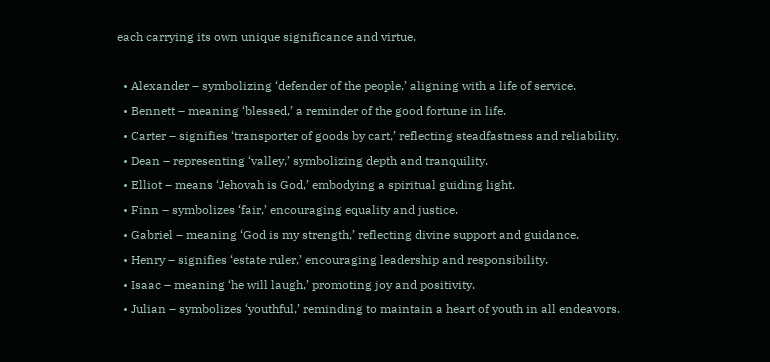each carrying its own unique significance and virtue.

  • Alexander – symbolizing ‘defender of the people,’ aligning with a life of service.
  • Bennett – meaning ‘blessed,’ a reminder of the good fortune in life.
  • Carter – signifies ‘transporter of goods by cart,’ reflecting steadfastness and reliability.
  • Dean – representing ‘valley,’ symbolizing depth and tranquility.
  • Elliot – means ‘Jehovah is God,’ embodying a spiritual guiding light.
  • Finn – symbolizes ‘fair,’ encouraging equality and justice.
  • Gabriel – meaning ‘God is my strength,’ reflecting divine support and guidance.
  • Henry – signifies ‘estate ruler,’ encouraging leadership and responsibility.
  • Isaac – meaning ‘he will laugh,’ promoting joy and positivity.
  • Julian – symbolizes ‘youthful,’ reminding to maintain a heart of youth in all endeavors.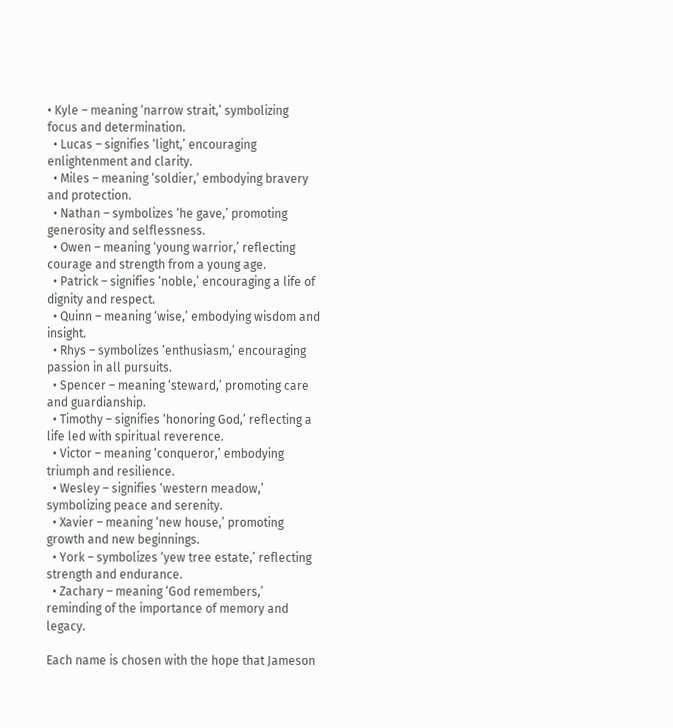• Kyle – meaning ‘narrow strait,’ symbolizing focus and determination.
  • Lucas – signifies ‘light,’ encouraging enlightenment and clarity.
  • Miles – meaning ‘soldier,’ embodying bravery and protection.
  • Nathan – symbolizes ‘he gave,’ promoting generosity and selflessness.
  • Owen – meaning ‘young warrior,’ reflecting courage and strength from a young age.
  • Patrick – signifies ‘noble,’ encouraging a life of dignity and respect.
  • Quinn – meaning ‘wise,’ embodying wisdom and insight.
  • Rhys – symbolizes ‘enthusiasm,’ encouraging passion in all pursuits.
  • Spencer – meaning ‘steward,’ promoting care and guardianship.
  • Timothy – signifies ‘honoring God,’ reflecting a life led with spiritual reverence.
  • Victor – meaning ‘conqueror,’ embodying triumph and resilience.
  • Wesley – signifies ‘western meadow,’ symbolizing peace and serenity.
  • Xavier – meaning ‘new house,’ promoting growth and new beginnings.
  • York – symbolizes ‘yew tree estate,’ reflecting strength and endurance.
  • Zachary – meaning ‘God remembers,’ reminding of the importance of memory and legacy.

Each name is chosen with the hope that Jameson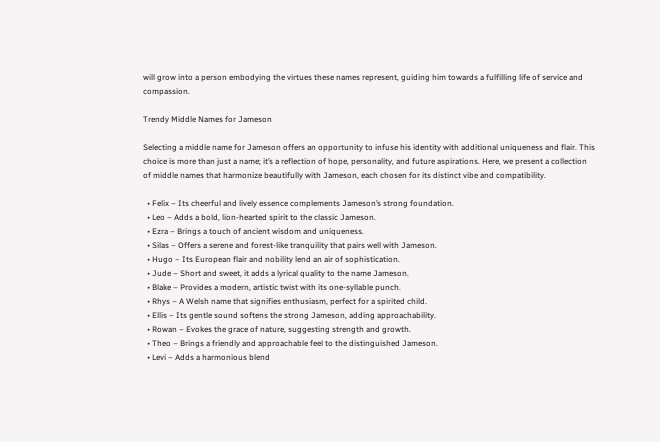will grow into a person embodying the virtues these names represent, guiding him towards a fulfilling life of service and compassion.

Trendy Middle Names for Jameson

Selecting a middle name for Jameson offers an opportunity to infuse his identity with additional uniqueness and flair. This choice is more than just a name; it’s a reflection of hope, personality, and future aspirations. Here, we present a collection of middle names that harmonize beautifully with Jameson, each chosen for its distinct vibe and compatibility.

  • Felix – Its cheerful and lively essence complements Jameson’s strong foundation.
  • Leo – Adds a bold, lion-hearted spirit to the classic Jameson.
  • Ezra – Brings a touch of ancient wisdom and uniqueness.
  • Silas – Offers a serene and forest-like tranquility that pairs well with Jameson.
  • Hugo – Its European flair and nobility lend an air of sophistication.
  • Jude – Short and sweet, it adds a lyrical quality to the name Jameson.
  • Blake – Provides a modern, artistic twist with its one-syllable punch.
  • Rhys – A Welsh name that signifies enthusiasm, perfect for a spirited child.
  • Ellis – Its gentle sound softens the strong Jameson, adding approachability.
  • Rowan – Evokes the grace of nature, suggesting strength and growth.
  • Theo – Brings a friendly and approachable feel to the distinguished Jameson.
  • Levi – Adds a harmonious blend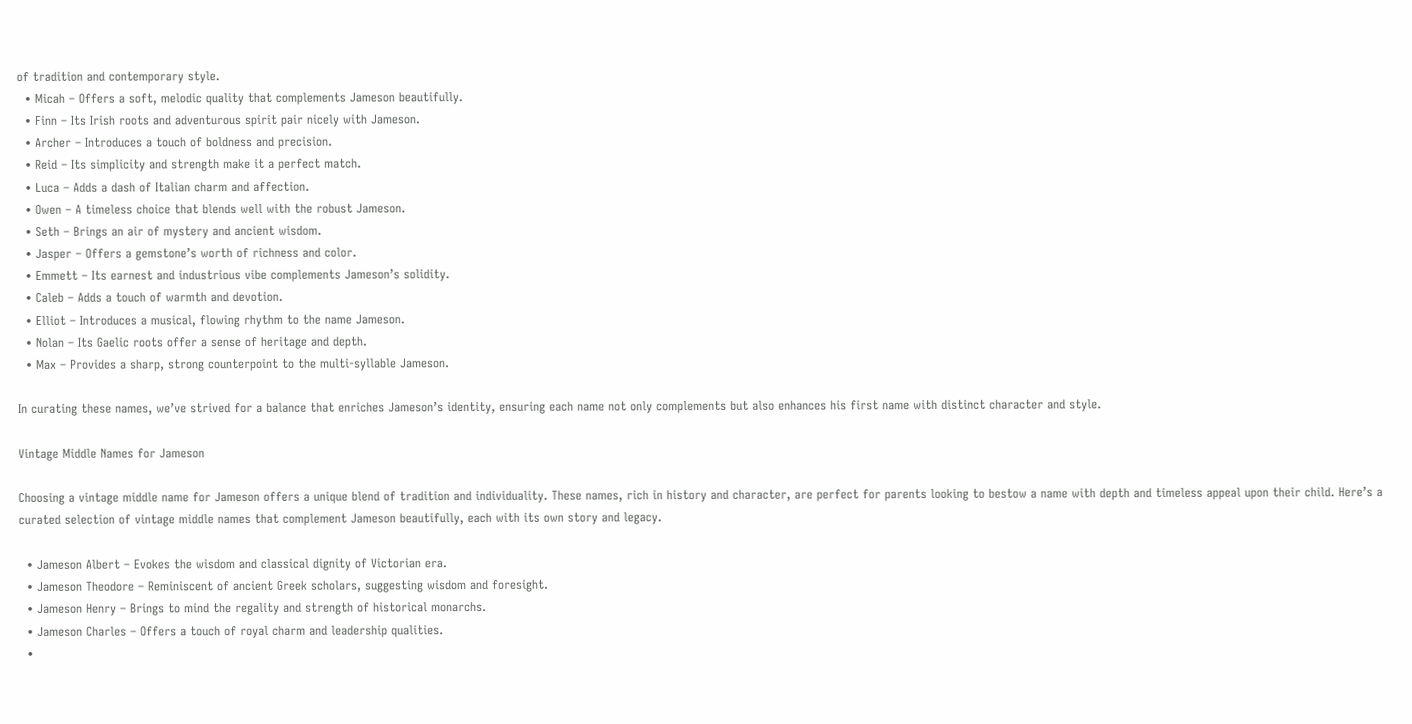of tradition and contemporary style.
  • Micah – Offers a soft, melodic quality that complements Jameson beautifully.
  • Finn – Its Irish roots and adventurous spirit pair nicely with Jameson.
  • Archer – Introduces a touch of boldness and precision.
  • Reid – Its simplicity and strength make it a perfect match.
  • Luca – Adds a dash of Italian charm and affection.
  • Owen – A timeless choice that blends well with the robust Jameson.
  • Seth – Brings an air of mystery and ancient wisdom.
  • Jasper – Offers a gemstone’s worth of richness and color.
  • Emmett – Its earnest and industrious vibe complements Jameson’s solidity.
  • Caleb – Adds a touch of warmth and devotion.
  • Elliot – Introduces a musical, flowing rhythm to the name Jameson.
  • Nolan – Its Gaelic roots offer a sense of heritage and depth.
  • Max – Provides a sharp, strong counterpoint to the multi-syllable Jameson.

In curating these names, we’ve strived for a balance that enriches Jameson’s identity, ensuring each name not only complements but also enhances his first name with distinct character and style.

Vintage Middle Names for Jameson

Choosing a vintage middle name for Jameson offers a unique blend of tradition and individuality. These names, rich in history and character, are perfect for parents looking to bestow a name with depth and timeless appeal upon their child. Here’s a curated selection of vintage middle names that complement Jameson beautifully, each with its own story and legacy.

  • Jameson Albert – Evokes the wisdom and classical dignity of Victorian era.
  • Jameson Theodore – Reminiscent of ancient Greek scholars, suggesting wisdom and foresight.
  • Jameson Henry – Brings to mind the regality and strength of historical monarchs.
  • Jameson Charles – Offers a touch of royal charm and leadership qualities.
  •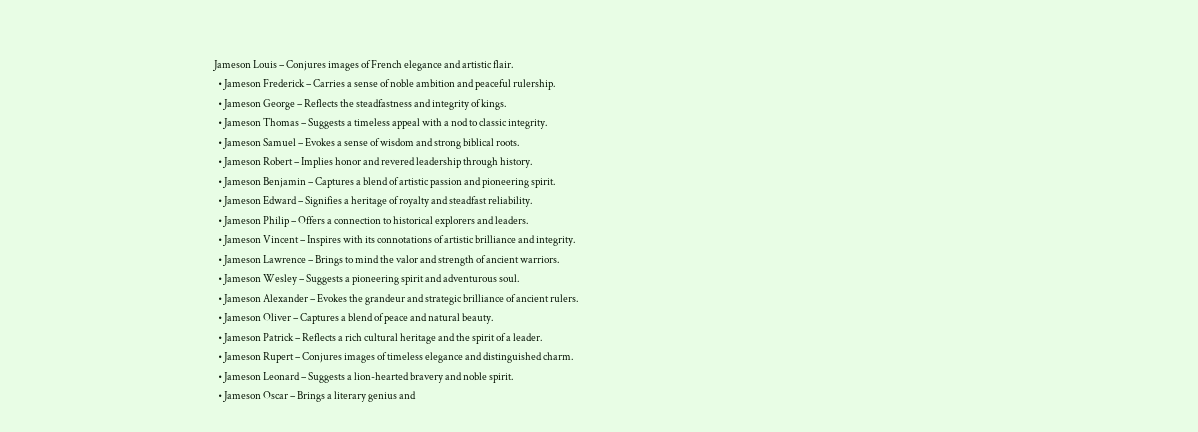Jameson Louis – Conjures images of French elegance and artistic flair.
  • Jameson Frederick – Carries a sense of noble ambition and peaceful rulership.
  • Jameson George – Reflects the steadfastness and integrity of kings.
  • Jameson Thomas – Suggests a timeless appeal with a nod to classic integrity.
  • Jameson Samuel – Evokes a sense of wisdom and strong biblical roots.
  • Jameson Robert – Implies honor and revered leadership through history.
  • Jameson Benjamin – Captures a blend of artistic passion and pioneering spirit.
  • Jameson Edward – Signifies a heritage of royalty and steadfast reliability.
  • Jameson Philip – Offers a connection to historical explorers and leaders.
  • Jameson Vincent – Inspires with its connotations of artistic brilliance and integrity.
  • Jameson Lawrence – Brings to mind the valor and strength of ancient warriors.
  • Jameson Wesley – Suggests a pioneering spirit and adventurous soul.
  • Jameson Alexander – Evokes the grandeur and strategic brilliance of ancient rulers.
  • Jameson Oliver – Captures a blend of peace and natural beauty.
  • Jameson Patrick – Reflects a rich cultural heritage and the spirit of a leader.
  • Jameson Rupert – Conjures images of timeless elegance and distinguished charm.
  • Jameson Leonard – Suggests a lion-hearted bravery and noble spirit.
  • Jameson Oscar – Brings a literary genius and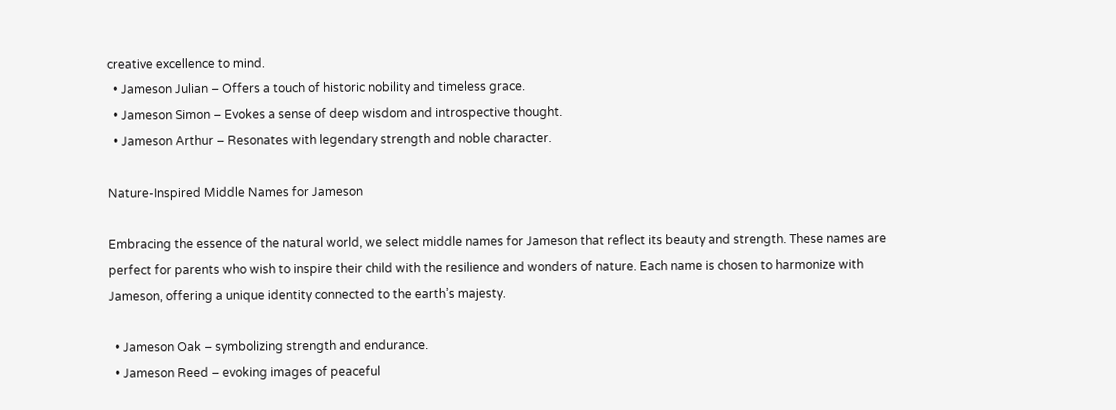creative excellence to mind.
  • Jameson Julian – Offers a touch of historic nobility and timeless grace.
  • Jameson Simon – Evokes a sense of deep wisdom and introspective thought.
  • Jameson Arthur – Resonates with legendary strength and noble character.

Nature-Inspired Middle Names for Jameson

Embracing the essence of the natural world, we select middle names for Jameson that reflect its beauty and strength. These names are perfect for parents who wish to inspire their child with the resilience and wonders of nature. Each name is chosen to harmonize with Jameson, offering a unique identity connected to the earth’s majesty.

  • Jameson Oak – symbolizing strength and endurance.
  • Jameson Reed – evoking images of peaceful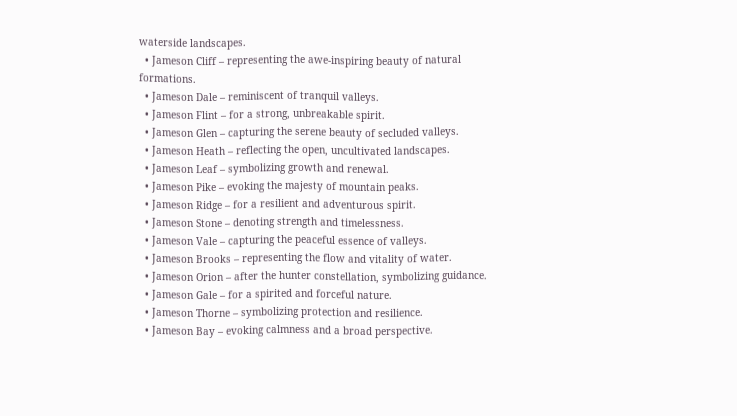waterside landscapes.
  • Jameson Cliff – representing the awe-inspiring beauty of natural formations.
  • Jameson Dale – reminiscent of tranquil valleys.
  • Jameson Flint – for a strong, unbreakable spirit.
  • Jameson Glen – capturing the serene beauty of secluded valleys.
  • Jameson Heath – reflecting the open, uncultivated landscapes.
  • Jameson Leaf – symbolizing growth and renewal.
  • Jameson Pike – evoking the majesty of mountain peaks.
  • Jameson Ridge – for a resilient and adventurous spirit.
  • Jameson Stone – denoting strength and timelessness.
  • Jameson Vale – capturing the peaceful essence of valleys.
  • Jameson Brooks – representing the flow and vitality of water.
  • Jameson Orion – after the hunter constellation, symbolizing guidance.
  • Jameson Gale – for a spirited and forceful nature.
  • Jameson Thorne – symbolizing protection and resilience.
  • Jameson Bay – evoking calmness and a broad perspective.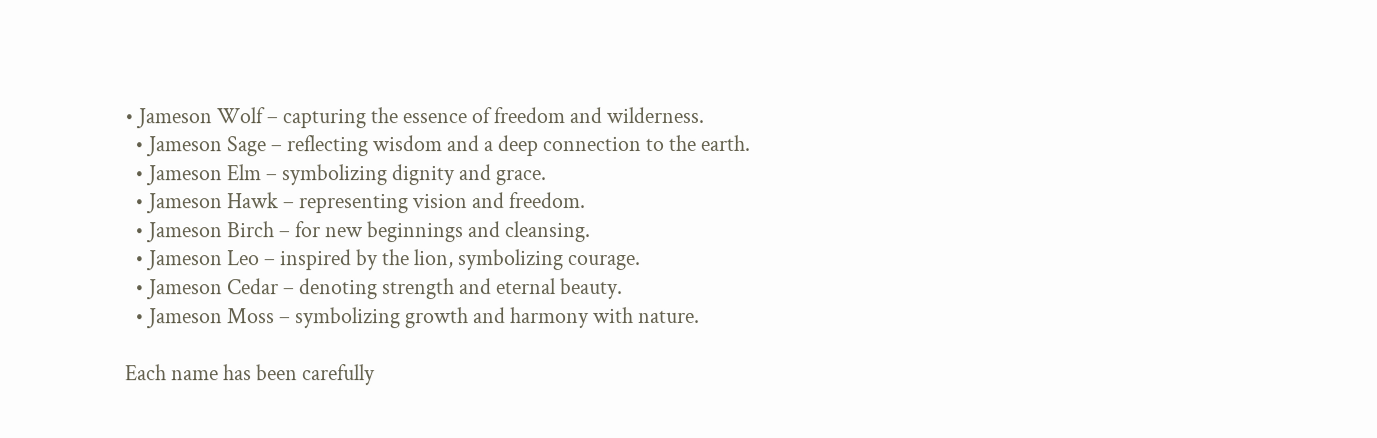• Jameson Wolf – capturing the essence of freedom and wilderness.
  • Jameson Sage – reflecting wisdom and a deep connection to the earth.
  • Jameson Elm – symbolizing dignity and grace.
  • Jameson Hawk – representing vision and freedom.
  • Jameson Birch – for new beginnings and cleansing.
  • Jameson Leo – inspired by the lion, symbolizing courage.
  • Jameson Cedar – denoting strength and eternal beauty.
  • Jameson Moss – symbolizing growth and harmony with nature.

Each name has been carefully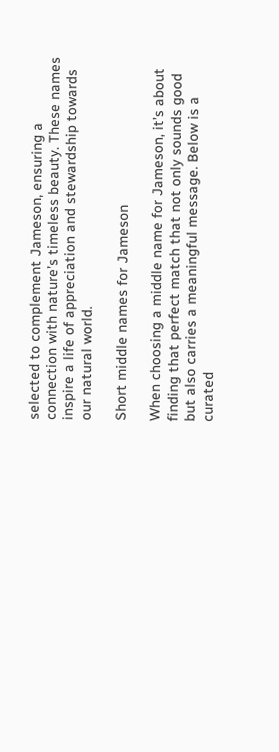selected to complement Jameson, ensuring a connection with nature’s timeless beauty. These names inspire a life of appreciation and stewardship towards our natural world.

Short middle names for Jameson

When choosing a middle name for Jameson, it’s about finding that perfect match that not only sounds good but also carries a meaningful message. Below is a curated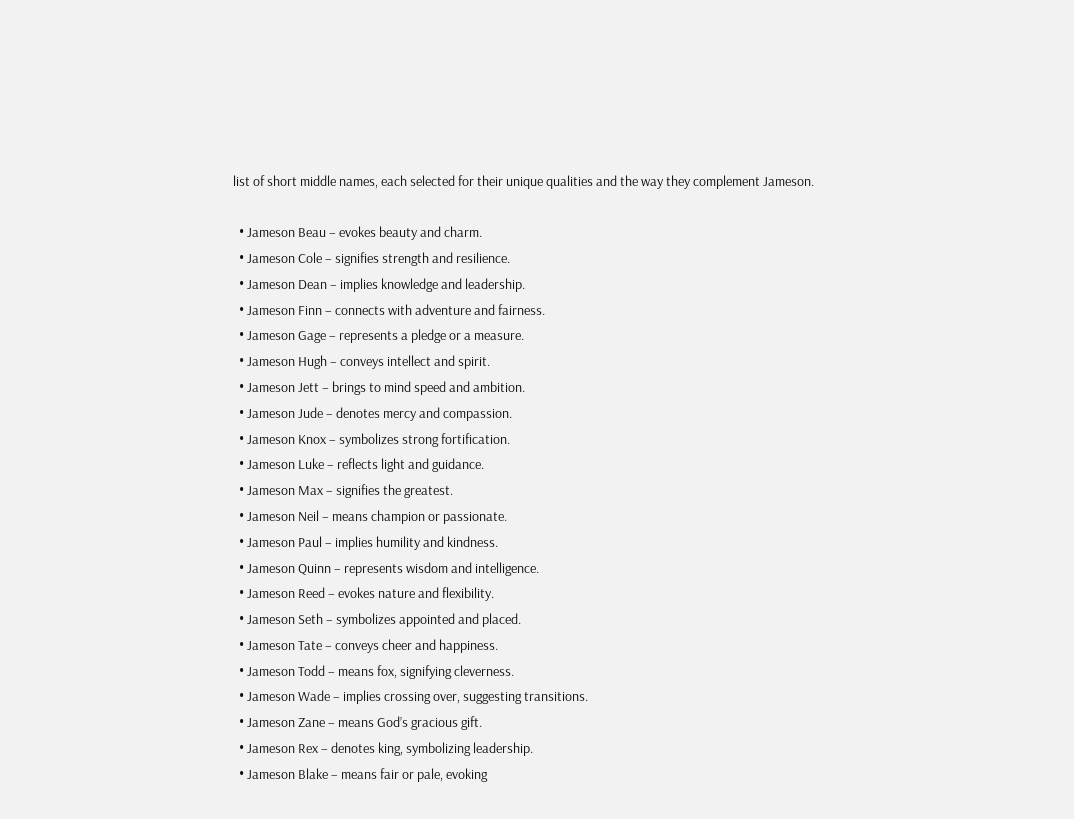list of short middle names, each selected for their unique qualities and the way they complement Jameson.

  • Jameson Beau – evokes beauty and charm.
  • Jameson Cole – signifies strength and resilience.
  • Jameson Dean – implies knowledge and leadership.
  • Jameson Finn – connects with adventure and fairness.
  • Jameson Gage – represents a pledge or a measure.
  • Jameson Hugh – conveys intellect and spirit.
  • Jameson Jett – brings to mind speed and ambition.
  • Jameson Jude – denotes mercy and compassion.
  • Jameson Knox – symbolizes strong fortification.
  • Jameson Luke – reflects light and guidance.
  • Jameson Max – signifies the greatest.
  • Jameson Neil – means champion or passionate.
  • Jameson Paul – implies humility and kindness.
  • Jameson Quinn – represents wisdom and intelligence.
  • Jameson Reed – evokes nature and flexibility.
  • Jameson Seth – symbolizes appointed and placed.
  • Jameson Tate – conveys cheer and happiness.
  • Jameson Todd – means fox, signifying cleverness.
  • Jameson Wade – implies crossing over, suggesting transitions.
  • Jameson Zane – means God’s gracious gift.
  • Jameson Rex – denotes king, symbolizing leadership.
  • Jameson Blake – means fair or pale, evoking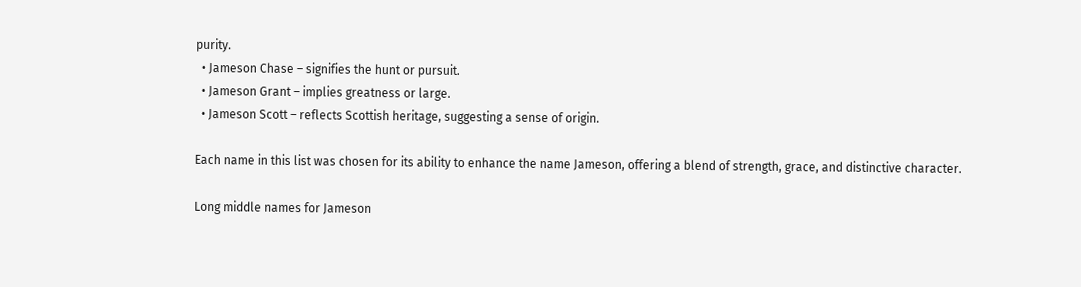purity.
  • Jameson Chase – signifies the hunt or pursuit.
  • Jameson Grant – implies greatness or large.
  • Jameson Scott – reflects Scottish heritage, suggesting a sense of origin.

Each name in this list was chosen for its ability to enhance the name Jameson, offering a blend of strength, grace, and distinctive character.

Long middle names for Jameson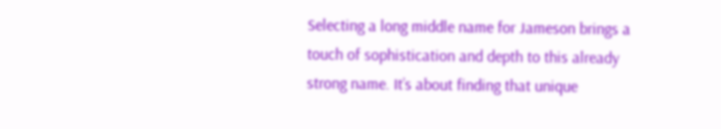Selecting a long middle name for Jameson brings a touch of sophistication and depth to this already strong name. It’s about finding that unique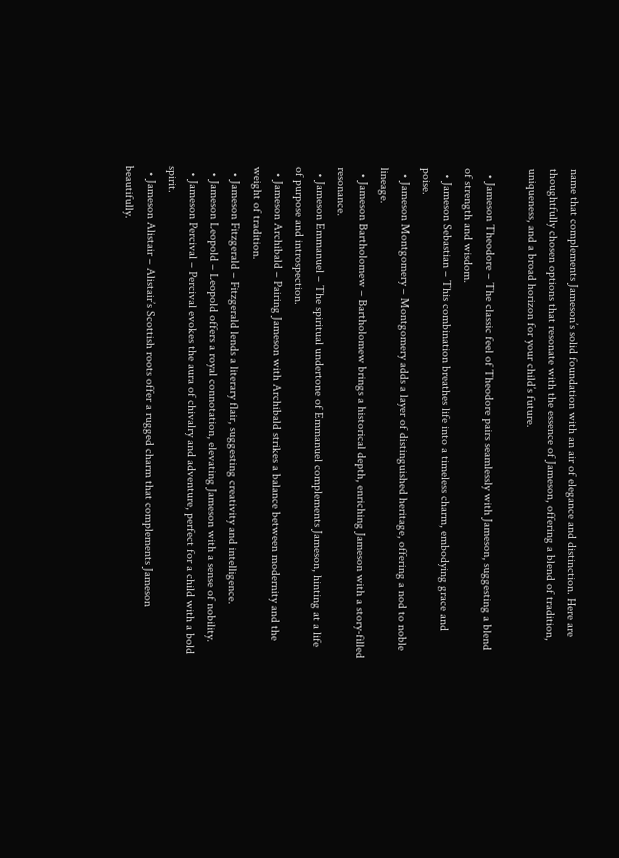name that complements Jameson’s solid foundation with an air of elegance and distinction. Here are thoughtfully chosen options that resonate with the essence of Jameson, offering a blend of tradition, uniqueness, and a broad horizon for your child’s future.

  • Jameson Theodore – The classic feel of Theodore pairs seamlessly with Jameson, suggesting a blend of strength and wisdom.
  • Jameson Sebastian – This combination breathes life into a timeless charm, embodying grace and poise.
  • Jameson Montgomery – Montgomery adds a layer of distinguished heritage, offering a nod to noble lineage.
  • Jameson Bartholomew – Bartholomew brings a historical depth, enriching Jameson with a story-filled resonance.
  • Jameson Emmanuel – The spiritual undertone of Emmanuel complements Jameson, hinting at a life of purpose and introspection.
  • Jameson Archibald – Pairing Jameson with Archibald strikes a balance between modernity and the weight of tradition.
  • Jameson Fitzgerald – Fitzgerald lends a literary flair, suggesting creativity and intelligence.
  • Jameson Leopold – Leopold offers a royal connotation, elevating Jameson with a sense of nobility.
  • Jameson Percival – Percival evokes the aura of chivalry and adventure, perfect for a child with a bold spirit.
  • Jameson Alistair – Alistair’s Scottish roots offer a rugged charm that complements Jameson beautifully.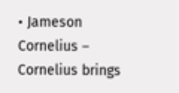• Jameson Cornelius – Cornelius brings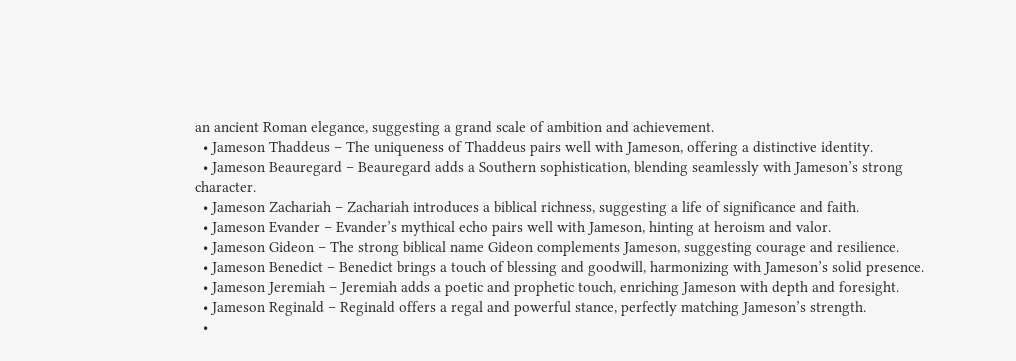an ancient Roman elegance, suggesting a grand scale of ambition and achievement.
  • Jameson Thaddeus – The uniqueness of Thaddeus pairs well with Jameson, offering a distinctive identity.
  • Jameson Beauregard – Beauregard adds a Southern sophistication, blending seamlessly with Jameson’s strong character.
  • Jameson Zachariah – Zachariah introduces a biblical richness, suggesting a life of significance and faith.
  • Jameson Evander – Evander’s mythical echo pairs well with Jameson, hinting at heroism and valor.
  • Jameson Gideon – The strong biblical name Gideon complements Jameson, suggesting courage and resilience.
  • Jameson Benedict – Benedict brings a touch of blessing and goodwill, harmonizing with Jameson’s solid presence.
  • Jameson Jeremiah – Jeremiah adds a poetic and prophetic touch, enriching Jameson with depth and foresight.
  • Jameson Reginald – Reginald offers a regal and powerful stance, perfectly matching Jameson’s strength.
  •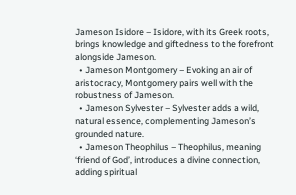Jameson Isidore – Isidore, with its Greek roots, brings knowledge and giftedness to the forefront alongside Jameson.
  • Jameson Montgomery – Evoking an air of aristocracy, Montgomery pairs well with the robustness of Jameson.
  • Jameson Sylvester – Sylvester adds a wild, natural essence, complementing Jameson’s grounded nature.
  • Jameson Theophilus – Theophilus, meaning ‘friend of God’, introduces a divine connection, adding spiritual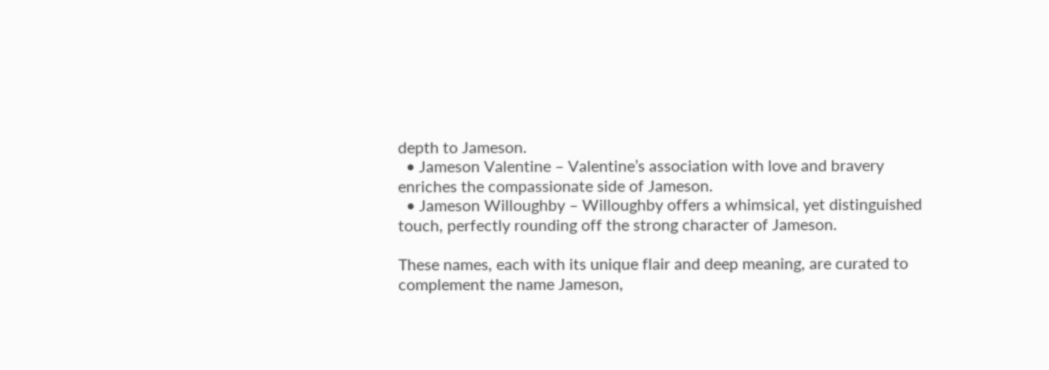depth to Jameson.
  • Jameson Valentine – Valentine’s association with love and bravery enriches the compassionate side of Jameson.
  • Jameson Willoughby – Willoughby offers a whimsical, yet distinguished touch, perfectly rounding off the strong character of Jameson.

These names, each with its unique flair and deep meaning, are curated to complement the name Jameson,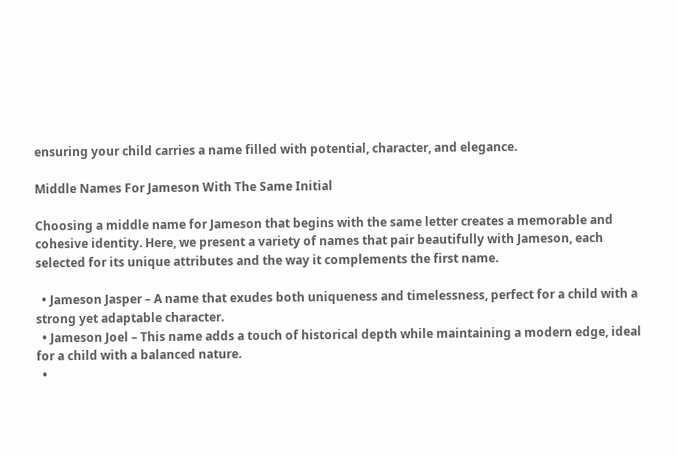ensuring your child carries a name filled with potential, character, and elegance.

Middle Names For Jameson With The Same Initial

Choosing a middle name for Jameson that begins with the same letter creates a memorable and cohesive identity. Here, we present a variety of names that pair beautifully with Jameson, each selected for its unique attributes and the way it complements the first name.

  • Jameson Jasper – A name that exudes both uniqueness and timelessness, perfect for a child with a strong yet adaptable character.
  • Jameson Joel – This name adds a touch of historical depth while maintaining a modern edge, ideal for a child with a balanced nature.
  •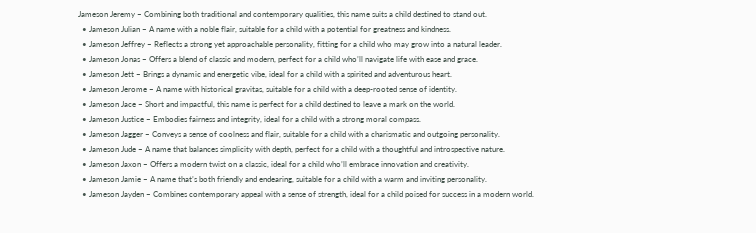Jameson Jeremy – Combining both traditional and contemporary qualities, this name suits a child destined to stand out.
  • Jameson Julian – A name with a noble flair, suitable for a child with a potential for greatness and kindness.
  • Jameson Jeffrey – Reflects a strong yet approachable personality, fitting for a child who may grow into a natural leader.
  • Jameson Jonas – Offers a blend of classic and modern, perfect for a child who’ll navigate life with ease and grace.
  • Jameson Jett – Brings a dynamic and energetic vibe, ideal for a child with a spirited and adventurous heart.
  • Jameson Jerome – A name with historical gravitas, suitable for a child with a deep-rooted sense of identity.
  • Jameson Jace – Short and impactful, this name is perfect for a child destined to leave a mark on the world.
  • Jameson Justice – Embodies fairness and integrity, ideal for a child with a strong moral compass.
  • Jameson Jagger – Conveys a sense of coolness and flair, suitable for a child with a charismatic and outgoing personality.
  • Jameson Jude – A name that balances simplicity with depth, perfect for a child with a thoughtful and introspective nature.
  • Jameson Jaxon – Offers a modern twist on a classic, ideal for a child who’ll embrace innovation and creativity.
  • Jameson Jamie – A name that’s both friendly and endearing, suitable for a child with a warm and inviting personality.
  • Jameson Jayden – Combines contemporary appeal with a sense of strength, ideal for a child poised for success in a modern world.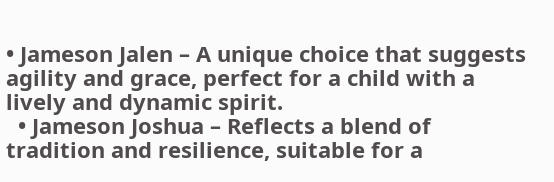• Jameson Jalen – A unique choice that suggests agility and grace, perfect for a child with a lively and dynamic spirit.
  • Jameson Joshua – Reflects a blend of tradition and resilience, suitable for a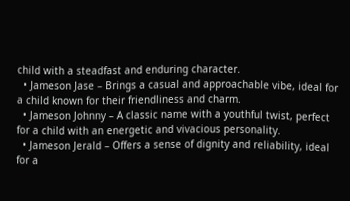child with a steadfast and enduring character.
  • Jameson Jase – Brings a casual and approachable vibe, ideal for a child known for their friendliness and charm.
  • Jameson Johnny – A classic name with a youthful twist, perfect for a child with an energetic and vivacious personality.
  • Jameson Jerald – Offers a sense of dignity and reliability, ideal for a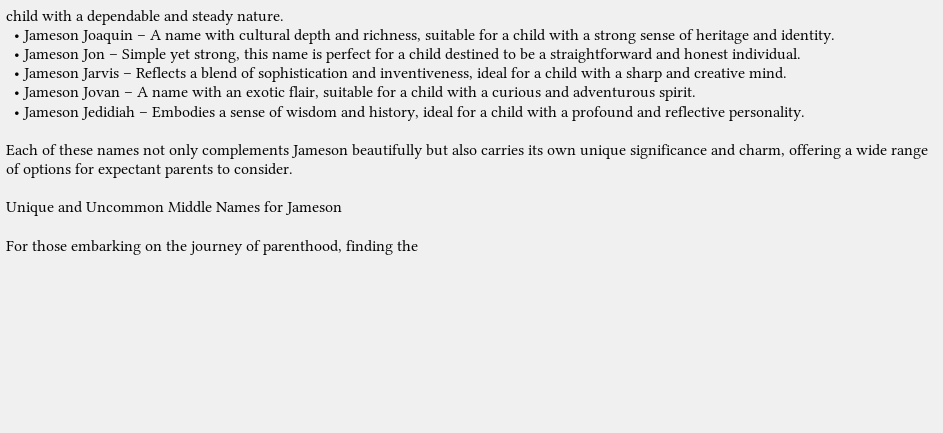child with a dependable and steady nature.
  • Jameson Joaquin – A name with cultural depth and richness, suitable for a child with a strong sense of heritage and identity.
  • Jameson Jon – Simple yet strong, this name is perfect for a child destined to be a straightforward and honest individual.
  • Jameson Jarvis – Reflects a blend of sophistication and inventiveness, ideal for a child with a sharp and creative mind.
  • Jameson Jovan – A name with an exotic flair, suitable for a child with a curious and adventurous spirit.
  • Jameson Jedidiah – Embodies a sense of wisdom and history, ideal for a child with a profound and reflective personality.

Each of these names not only complements Jameson beautifully but also carries its own unique significance and charm, offering a wide range of options for expectant parents to consider.

Unique and Uncommon Middle Names for Jameson

For those embarking on the journey of parenthood, finding the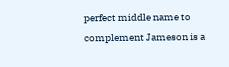perfect middle name to complement Jameson is a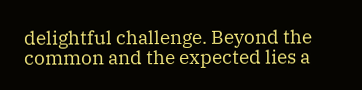delightful challenge. Beyond the common and the expected lies a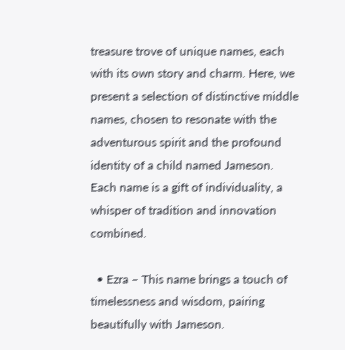treasure trove of unique names, each with its own story and charm. Here, we present a selection of distinctive middle names, chosen to resonate with the adventurous spirit and the profound identity of a child named Jameson. Each name is a gift of individuality, a whisper of tradition and innovation combined.

  • Ezra – This name brings a touch of timelessness and wisdom, pairing beautifully with Jameson.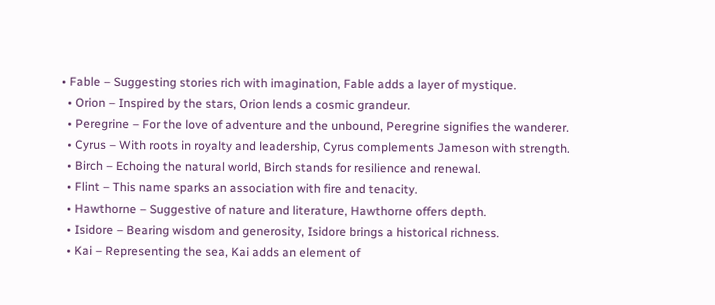• Fable – Suggesting stories rich with imagination, Fable adds a layer of mystique.
  • Orion – Inspired by the stars, Orion lends a cosmic grandeur.
  • Peregrine – For the love of adventure and the unbound, Peregrine signifies the wanderer.
  • Cyrus – With roots in royalty and leadership, Cyrus complements Jameson with strength.
  • Birch – Echoing the natural world, Birch stands for resilience and renewal.
  • Flint – This name sparks an association with fire and tenacity.
  • Hawthorne – Suggestive of nature and literature, Hawthorne offers depth.
  • Isidore – Bearing wisdom and generosity, Isidore brings a historical richness.
  • Kai – Representing the sea, Kai adds an element of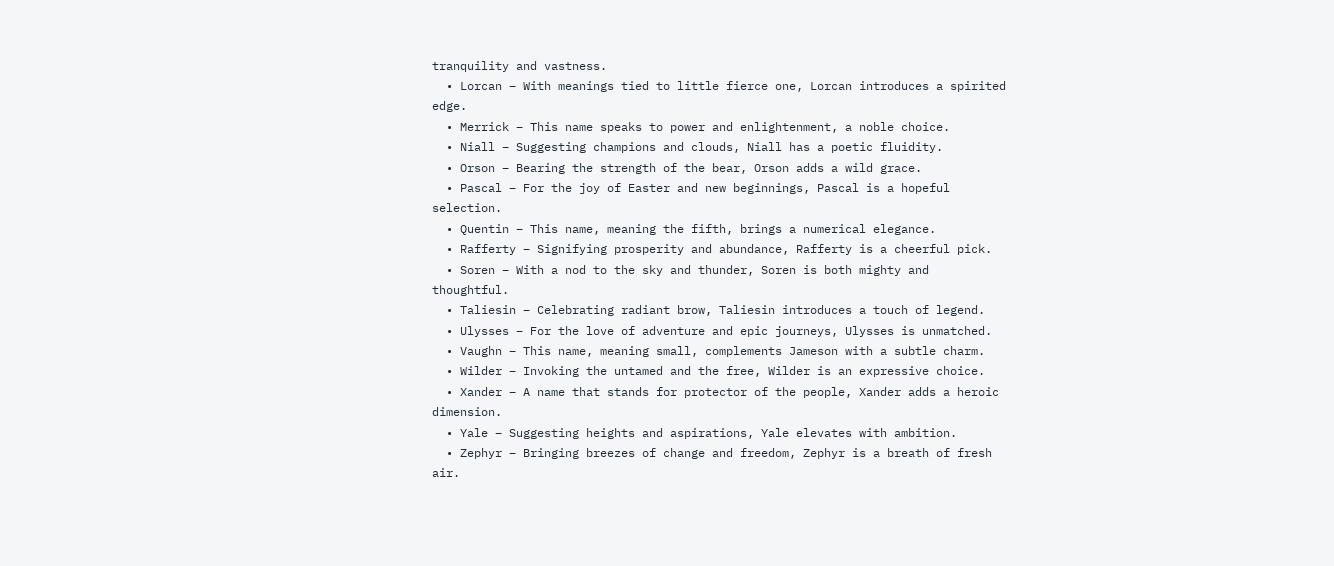tranquility and vastness.
  • Lorcan – With meanings tied to little fierce one, Lorcan introduces a spirited edge.
  • Merrick – This name speaks to power and enlightenment, a noble choice.
  • Niall – Suggesting champions and clouds, Niall has a poetic fluidity.
  • Orson – Bearing the strength of the bear, Orson adds a wild grace.
  • Pascal – For the joy of Easter and new beginnings, Pascal is a hopeful selection.
  • Quentin – This name, meaning the fifth, brings a numerical elegance.
  • Rafferty – Signifying prosperity and abundance, Rafferty is a cheerful pick.
  • Soren – With a nod to the sky and thunder, Soren is both mighty and thoughtful.
  • Taliesin – Celebrating radiant brow, Taliesin introduces a touch of legend.
  • Ulysses – For the love of adventure and epic journeys, Ulysses is unmatched.
  • Vaughn – This name, meaning small, complements Jameson with a subtle charm.
  • Wilder – Invoking the untamed and the free, Wilder is an expressive choice.
  • Xander – A name that stands for protector of the people, Xander adds a heroic dimension.
  • Yale – Suggesting heights and aspirations, Yale elevates with ambition.
  • Zephyr – Bringing breezes of change and freedom, Zephyr is a breath of fresh air.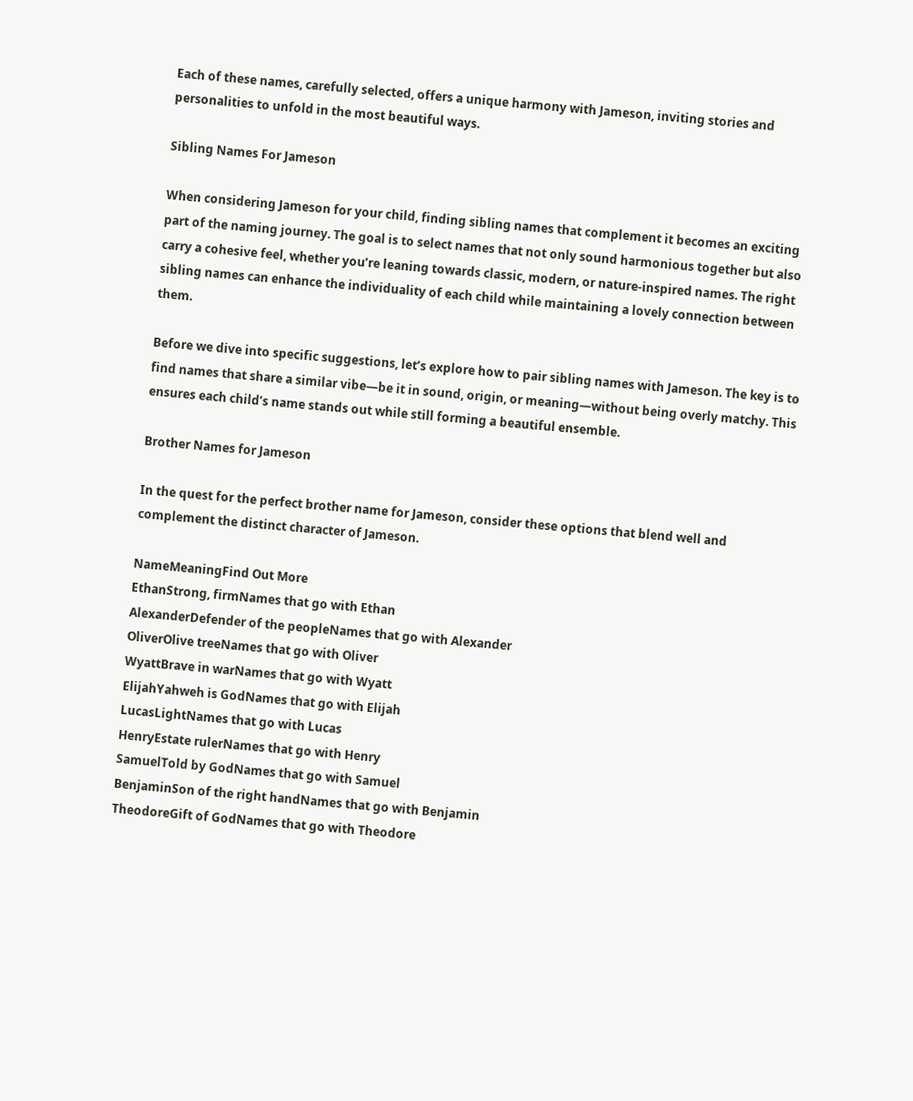Each of these names, carefully selected, offers a unique harmony with Jameson, inviting stories and personalities to unfold in the most beautiful ways.

Sibling Names For Jameson

When considering Jameson for your child, finding sibling names that complement it becomes an exciting part of the naming journey. The goal is to select names that not only sound harmonious together but also carry a cohesive feel, whether you’re leaning towards classic, modern, or nature-inspired names. The right sibling names can enhance the individuality of each child while maintaining a lovely connection between them.

Before we dive into specific suggestions, let’s explore how to pair sibling names with Jameson. The key is to find names that share a similar vibe—be it in sound, origin, or meaning—without being overly matchy. This ensures each child’s name stands out while still forming a beautiful ensemble.

Brother Names for Jameson

In the quest for the perfect brother name for Jameson, consider these options that blend well and complement the distinct character of Jameson.

NameMeaningFind Out More
EthanStrong, firmNames that go with Ethan
AlexanderDefender of the peopleNames that go with Alexander
OliverOlive treeNames that go with Oliver
WyattBrave in warNames that go with Wyatt
ElijahYahweh is GodNames that go with Elijah
LucasLightNames that go with Lucas
HenryEstate rulerNames that go with Henry
SamuelTold by GodNames that go with Samuel
BenjaminSon of the right handNames that go with Benjamin
TheodoreGift of GodNames that go with Theodore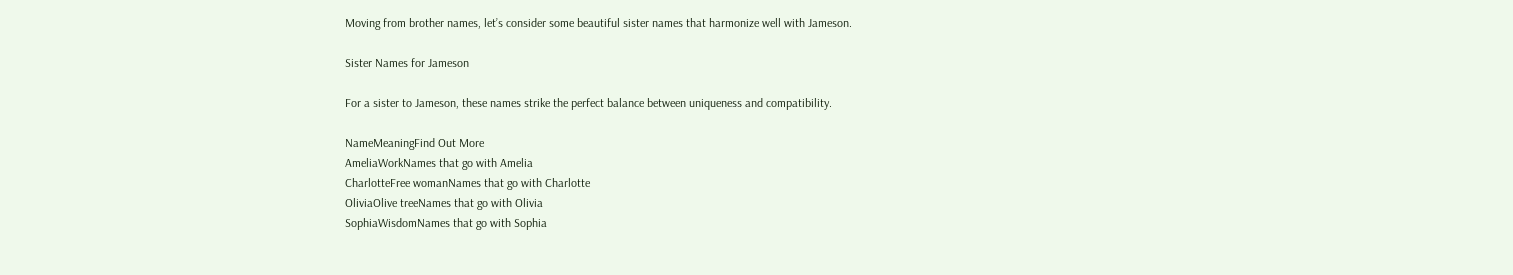Moving from brother names, let’s consider some beautiful sister names that harmonize well with Jameson.

Sister Names for Jameson

For a sister to Jameson, these names strike the perfect balance between uniqueness and compatibility.

NameMeaningFind Out More
AmeliaWorkNames that go with Amelia
CharlotteFree womanNames that go with Charlotte
OliviaOlive treeNames that go with Olivia
SophiaWisdomNames that go with Sophia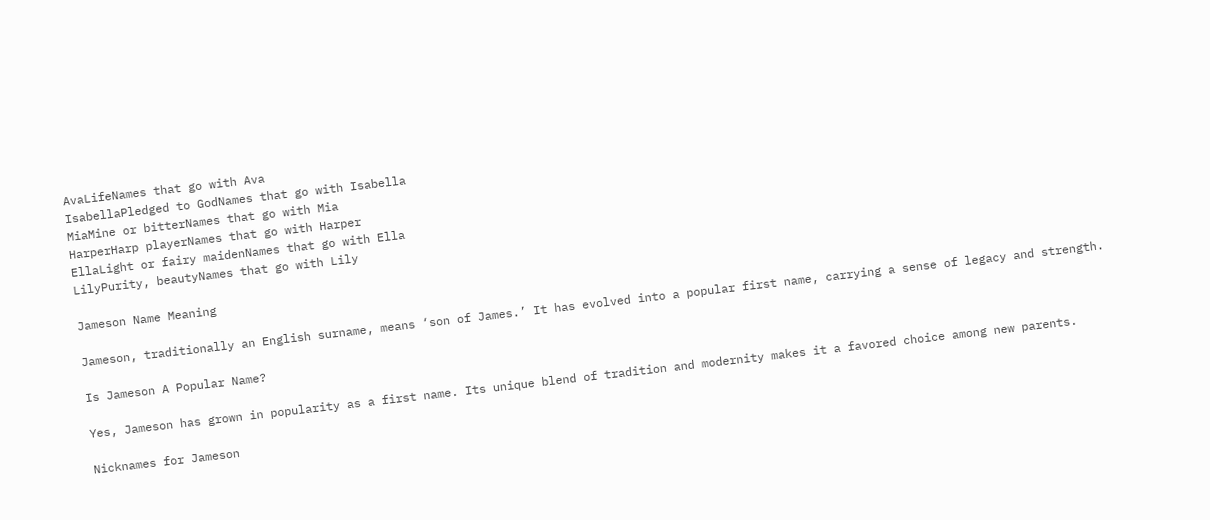AvaLifeNames that go with Ava
IsabellaPledged to GodNames that go with Isabella
MiaMine or bitterNames that go with Mia
HarperHarp playerNames that go with Harper
EllaLight or fairy maidenNames that go with Ella
LilyPurity, beautyNames that go with Lily

Jameson Name Meaning

Jameson, traditionally an English surname, means ‘son of James.’ It has evolved into a popular first name, carrying a sense of legacy and strength.

Is Jameson A Popular Name?

Yes, Jameson has grown in popularity as a first name. Its unique blend of tradition and modernity makes it a favored choice among new parents.

Nicknames for Jameson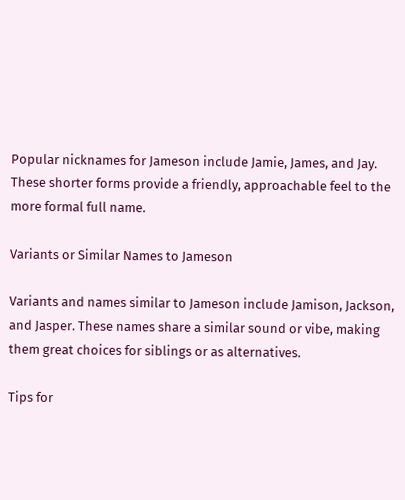Popular nicknames for Jameson include Jamie, James, and Jay. These shorter forms provide a friendly, approachable feel to the more formal full name.

Variants or Similar Names to Jameson

Variants and names similar to Jameson include Jamison, Jackson, and Jasper. These names share a similar sound or vibe, making them great choices for siblings or as alternatives.

Tips for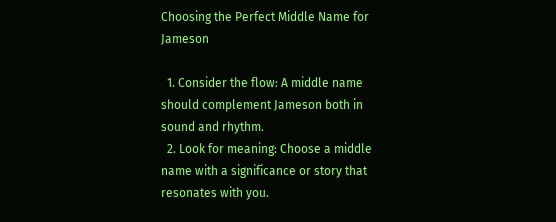Choosing the Perfect Middle Name for Jameson

  1. Consider the flow: A middle name should complement Jameson both in sound and rhythm.
  2. Look for meaning: Choose a middle name with a significance or story that resonates with you.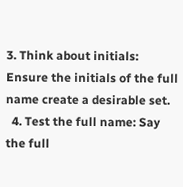3. Think about initials: Ensure the initials of the full name create a desirable set.
  4. Test the full name: Say the full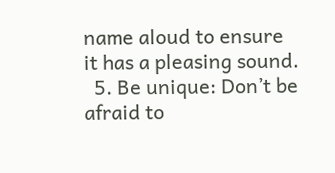name aloud to ensure it has a pleasing sound.
  5. Be unique: Don’t be afraid to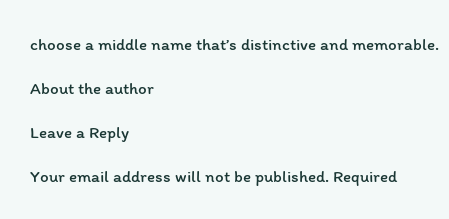choose a middle name that’s distinctive and memorable.

About the author

Leave a Reply

Your email address will not be published. Required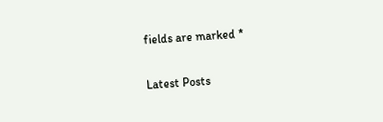fields are marked *

Latest Posts